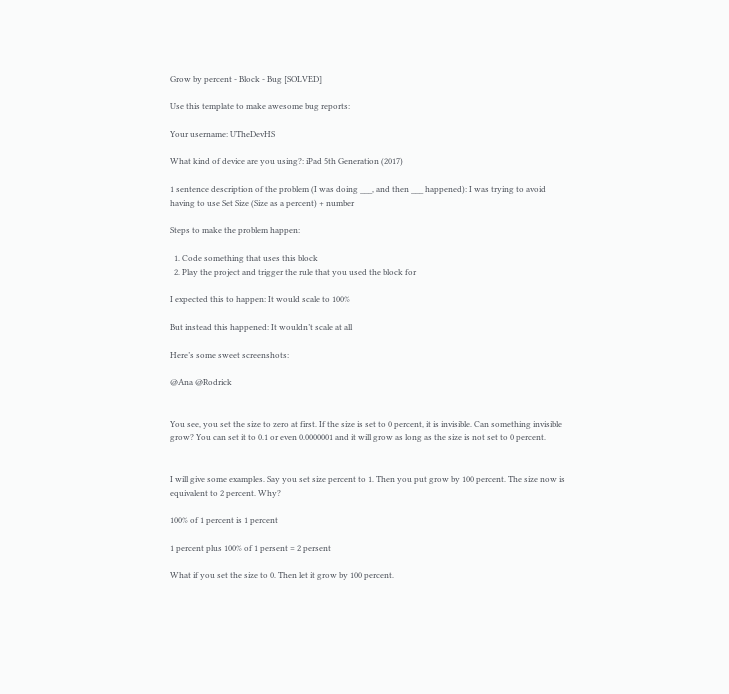Grow by percent - Block - Bug [SOLVED]

Use this template to make awesome bug reports:

Your username: UTheDevHS

What kind of device are you using?: iPad 5th Generation (2017)

1 sentence description of the problem (I was doing ___, and then ___ happened): I was trying to avoid having to use Set Size (Size as a percent) + number

Steps to make the problem happen:

  1. Code something that uses this block
  2. Play the project and trigger the rule that you used the block for

I expected this to happen: It would scale to 100%

But instead this happened: It wouldn’t scale at all

Here’s some sweet screenshots:

@Ana @Rodrick


You see, you set the size to zero at first. If the size is set to 0 percent, it is invisible. Can something invisible grow? You can set it to 0.1 or even 0.0000001 and it will grow as long as the size is not set to 0 percent.


I will give some examples. Say you set size percent to 1. Then you put grow by 100 percent. The size now is equivalent to 2 percent. Why?

100% of 1 percent is 1 percent

1 percent plus 100% of 1 persent = 2 persent

What if you set the size to 0. Then let it grow by 100 percent.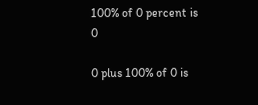100% of 0 percent is 0

0 plus 100% of 0 is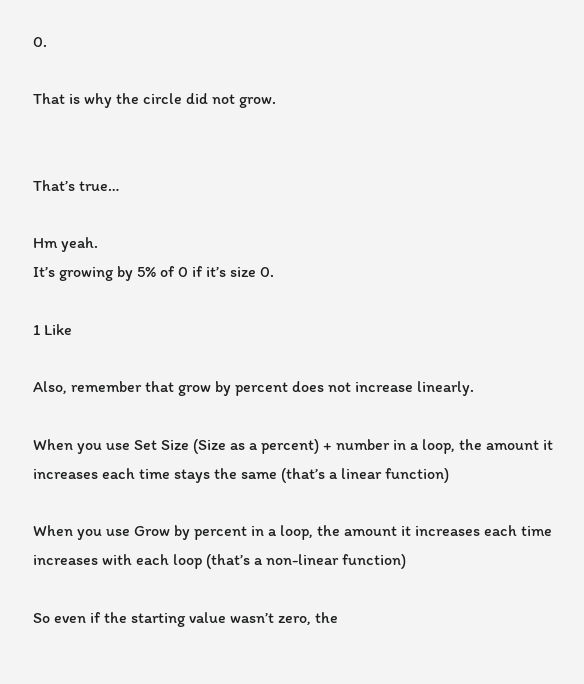0.

That is why the circle did not grow.


That’s true…

Hm yeah.
It’s growing by 5% of 0 if it’s size 0.

1 Like

Also, remember that grow by percent does not increase linearly.

When you use Set Size (Size as a percent) + number in a loop, the amount it increases each time stays the same (that’s a linear function)

When you use Grow by percent in a loop, the amount it increases each time increases with each loop (that’s a non-linear function)

So even if the starting value wasn’t zero, the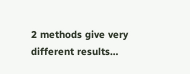2 methods give very different results…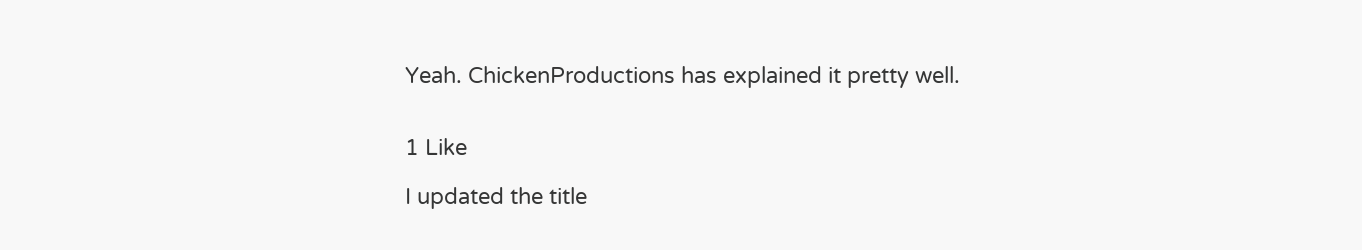Yeah. ChickenProductions has explained it pretty well.


1 Like

I updated the title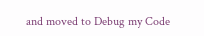and moved to Debug my Code